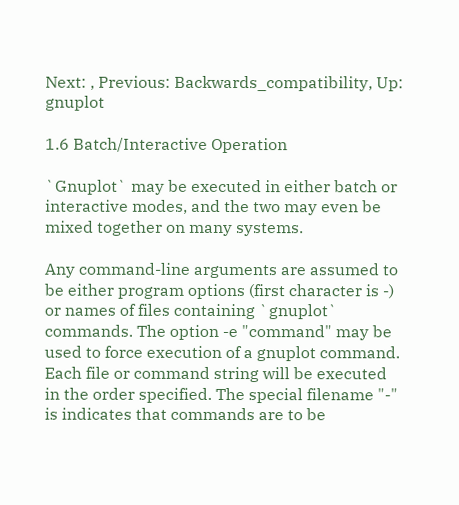Next: , Previous: Backwards_compatibility, Up: gnuplot

1.6 Batch/Interactive Operation

`Gnuplot` may be executed in either batch or interactive modes, and the two may even be mixed together on many systems.

Any command-line arguments are assumed to be either program options (first character is -) or names of files containing `gnuplot` commands. The option -e "command" may be used to force execution of a gnuplot command. Each file or command string will be executed in the order specified. The special filename "-" is indicates that commands are to be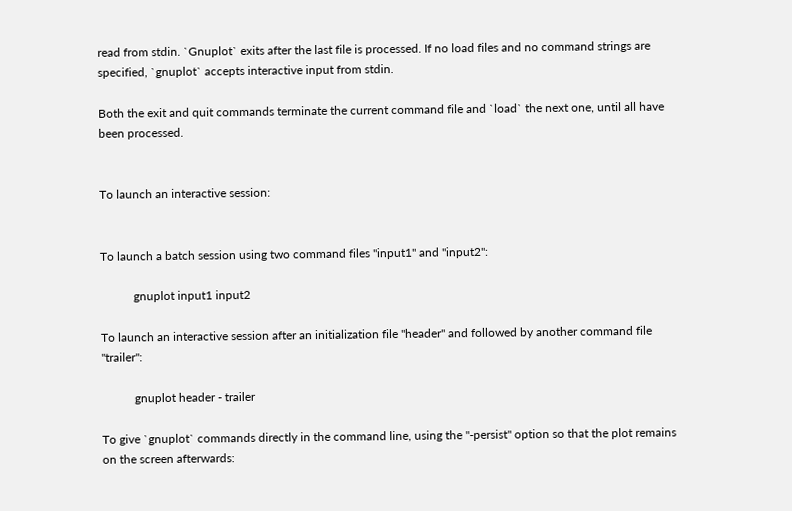read from stdin. `Gnuplot` exits after the last file is processed. If no load files and no command strings are specified, `gnuplot` accepts interactive input from stdin.

Both the exit and quit commands terminate the current command file and `load` the next one, until all have been processed.


To launch an interactive session:


To launch a batch session using two command files "input1" and "input2":

           gnuplot input1 input2

To launch an interactive session after an initialization file "header" and followed by another command file "trailer":

           gnuplot header - trailer

To give `gnuplot` commands directly in the command line, using the "-persist" option so that the plot remains on the screen afterwards: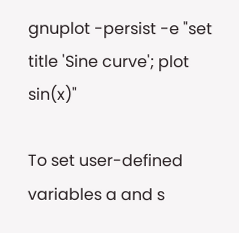gnuplot -persist -e "set title 'Sine curve'; plot sin(x)"

To set user-defined variables a and s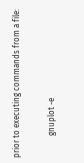prior to executing commands from a file:

           gnuplot -e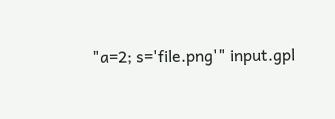"a=2; s='file.png'" input.gpl